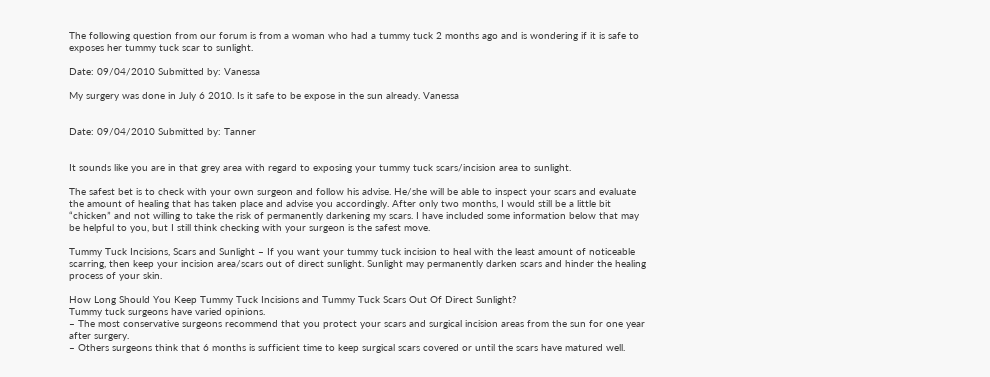The following question from our forum is from a woman who had a tummy tuck 2 months ago and is wondering if it is safe to exposes her tummy tuck scar to sunlight.

Date: 09/04/2010 Submitted by: Vanessa

My surgery was done in July 6 2010. Is it safe to be expose in the sun already. Vanessa


Date: 09/04/2010 Submitted by: Tanner


It sounds like you are in that grey area with regard to exposing your tummy tuck scars/incision area to sunlight.

The safest bet is to check with your own surgeon and follow his advise. He/she will be able to inspect your scars and evaluate the amount of healing that has taken place and advise you accordingly. After only two months, I would still be a little bit “chicken” and not willing to take the risk of permanently darkening my scars. I have included some information below that may be helpful to you, but I still think checking with your surgeon is the safest move.

Tummy Tuck Incisions, Scars and Sunlight – If you want your tummy tuck incision to heal with the least amount of noticeable scarring, then keep your incision area/scars out of direct sunlight. Sunlight may permanently darken scars and hinder the healing process of your skin.

How Long Should You Keep Tummy Tuck Incisions and Tummy Tuck Scars Out Of Direct Sunlight?
Tummy tuck surgeons have varied opinions.
– The most conservative surgeons recommend that you protect your scars and surgical incision areas from the sun for one year after surgery.
– Others surgeons think that 6 months is sufficient time to keep surgical scars covered or until the scars have matured well.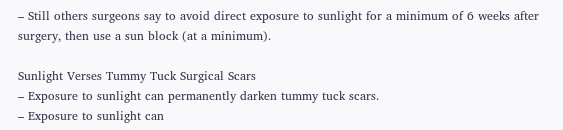– Still others surgeons say to avoid direct exposure to sunlight for a minimum of 6 weeks after surgery, then use a sun block (at a minimum).

Sunlight Verses Tummy Tuck Surgical Scars
– Exposure to sunlight can permanently darken tummy tuck scars.
– Exposure to sunlight can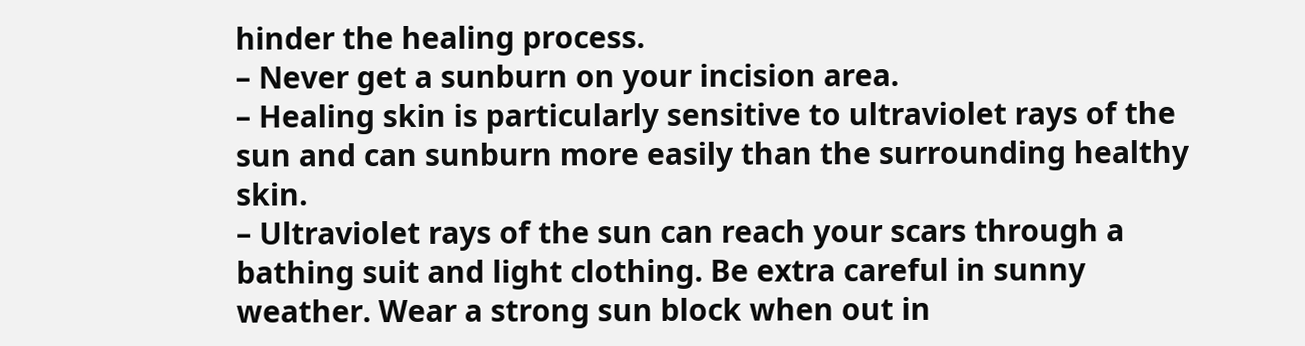hinder the healing process.
– Never get a sunburn on your incision area.
– Healing skin is particularly sensitive to ultraviolet rays of the sun and can sunburn more easily than the surrounding healthy skin.
– Ultraviolet rays of the sun can reach your scars through a bathing suit and light clothing. Be extra careful in sunny weather. Wear a strong sun block when out in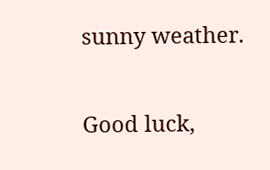sunny weather.

Good luck,